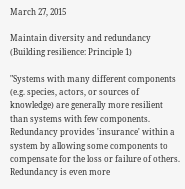March 27, 2015

Maintain diversity and redundancy (Building resilience: Principle 1)

"Systems with many different components (e.g. species, actors, or sources of knowledge) are generally more resilient than systems with few components.  Redundancy provides 'insurance' within a system by allowing some components to compensate for the loss or failure of others.  Redundancy is even more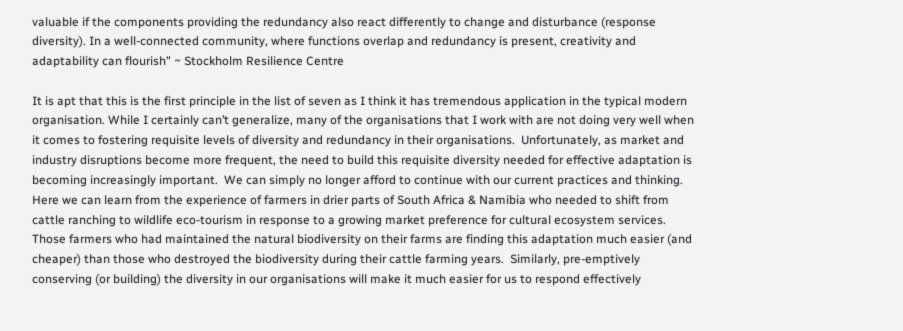valuable if the components providing the redundancy also react differently to change and disturbance (response diversity). In a well-connected community, where functions overlap and redundancy is present, creativity and adaptability can flourish" ~ Stockholm Resilience Centre

It is apt that this is the first principle in the list of seven as I think it has tremendous application in the typical modern organisation. While I certainly can’t generalize, many of the organisations that I work with are not doing very well when it comes to fostering requisite levels of diversity and redundancy in their organisations.  Unfortunately, as market and industry disruptions become more frequent, the need to build this requisite diversity needed for effective adaptation is becoming increasingly important.  We can simply no longer afford to continue with our current practices and thinking. Here we can learn from the experience of farmers in drier parts of South Africa & Namibia who needed to shift from cattle ranching to wildlife eco-tourism in response to a growing market preference for cultural ecosystem services.  Those farmers who had maintained the natural biodiversity on their farms are finding this adaptation much easier (and cheaper) than those who destroyed the biodiversity during their cattle farming years.  Similarly, pre-emptively conserving (or building) the diversity in our organisations will make it much easier for us to respond effectively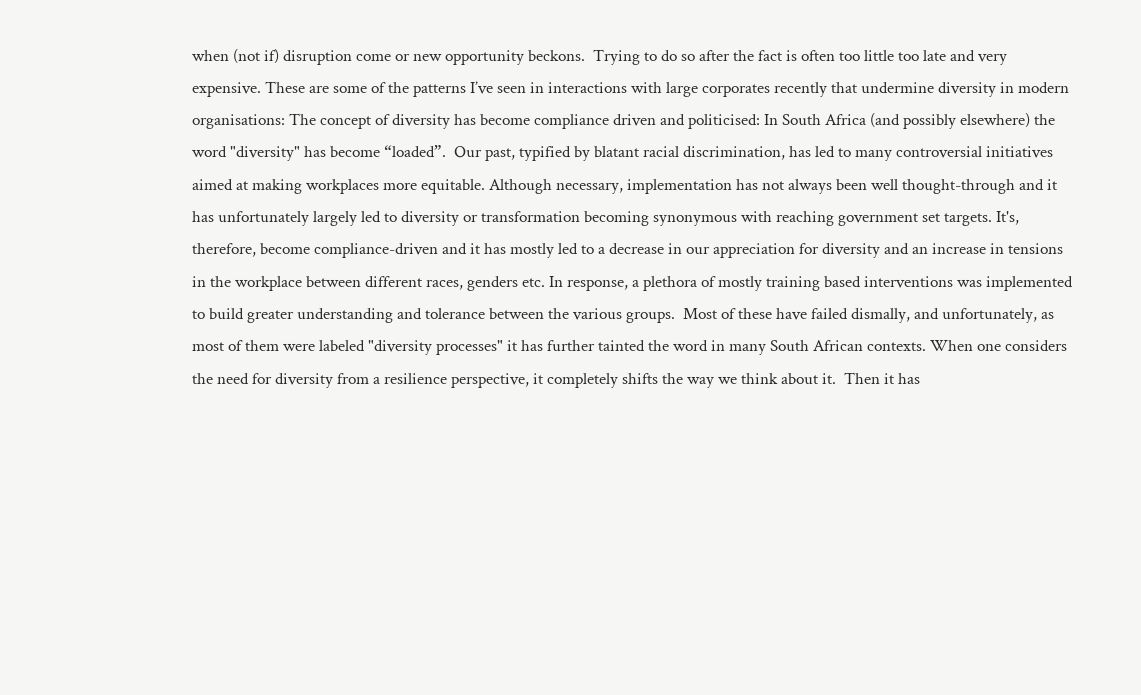when (not if) disruption come or new opportunity beckons.  Trying to do so after the fact is often too little too late and very expensive. These are some of the patterns I’ve seen in interactions with large corporates recently that undermine diversity in modern organisations: The concept of diversity has become compliance driven and politicised: In South Africa (and possibly elsewhere) the word "diversity" has become “loaded”.  Our past, typified by blatant racial discrimination, has led to many controversial initiatives aimed at making workplaces more equitable. Although necessary, implementation has not always been well thought-through and it has unfortunately largely led to diversity or transformation becoming synonymous with reaching government set targets. It's, therefore, become compliance-driven and it has mostly led to a decrease in our appreciation for diversity and an increase in tensions in the workplace between different races, genders etc. In response, a plethora of mostly training based interventions was implemented to build greater understanding and tolerance between the various groups.  Most of these have failed dismally, and unfortunately, as most of them were labeled "diversity processes" it has further tainted the word in many South African contexts. When one considers the need for diversity from a resilience perspective, it completely shifts the way we think about it.  Then it has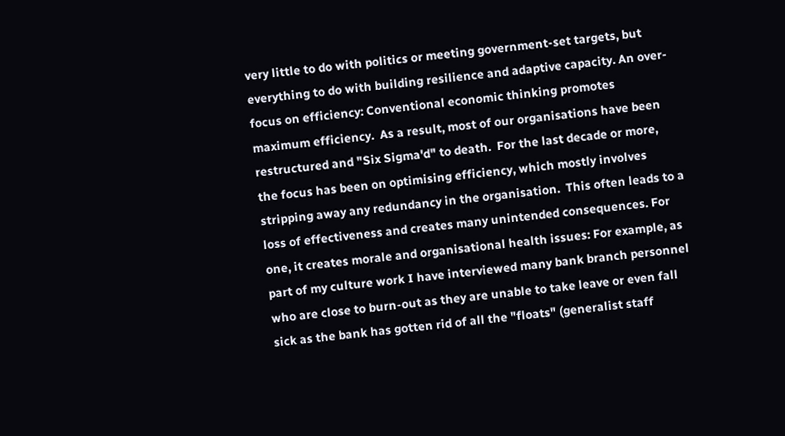very little to do with politics or meeting government-set targets, but everything to do with building resilience and adaptive capacity. An over-focus on efficiency: Conventional economic thinking promotes maximum efficiency.  As a result, most of our organisations have been restructured and "Six Sigma'd" to death.  For the last decade or more, the focus has been on optimising efficiency, which mostly involves stripping away any redundancy in the organisation.  This often leads to a loss of effectiveness and creates many unintended consequences. For one, it creates morale and organisational health issues: For example, as part of my culture work I have interviewed many bank branch personnel who are close to burn-out as they are unable to take leave or even fall sick as the bank has gotten rid of all the "floats" (generalist staff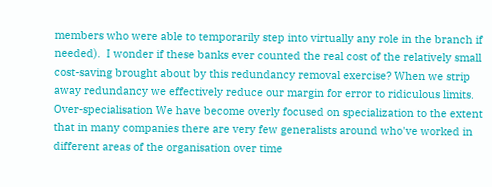members who were able to temporarily step into virtually any role in the branch if needed).  I wonder if these banks ever counted the real cost of the relatively small cost-saving brought about by this redundancy removal exercise? When we strip away redundancy we effectively reduce our margin for error to ridiculous limits. Over-specialisation We have become overly focused on specialization to the extent that in many companies there are very few generalists around who've worked in different areas of the organisation over time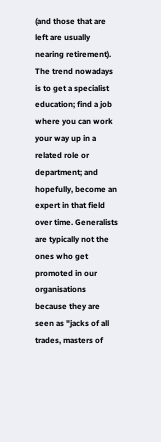(and those that are left are usually nearing retirement).  The trend nowadays is to get a specialist education; find a job where you can work your way up in a related role or department; and hopefully, become an expert in that field over time. Generalists are typically not the ones who get promoted in our organisations because they are seen as "jacks of all trades, masters of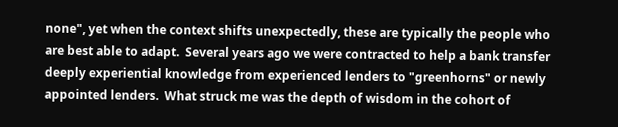none", yet when the context shifts unexpectedly, these are typically the people who are best able to adapt.  Several years ago we were contracted to help a bank transfer deeply experiential knowledge from experienced lenders to "greenhorns" or newly appointed lenders.  What struck me was the depth of wisdom in the cohort of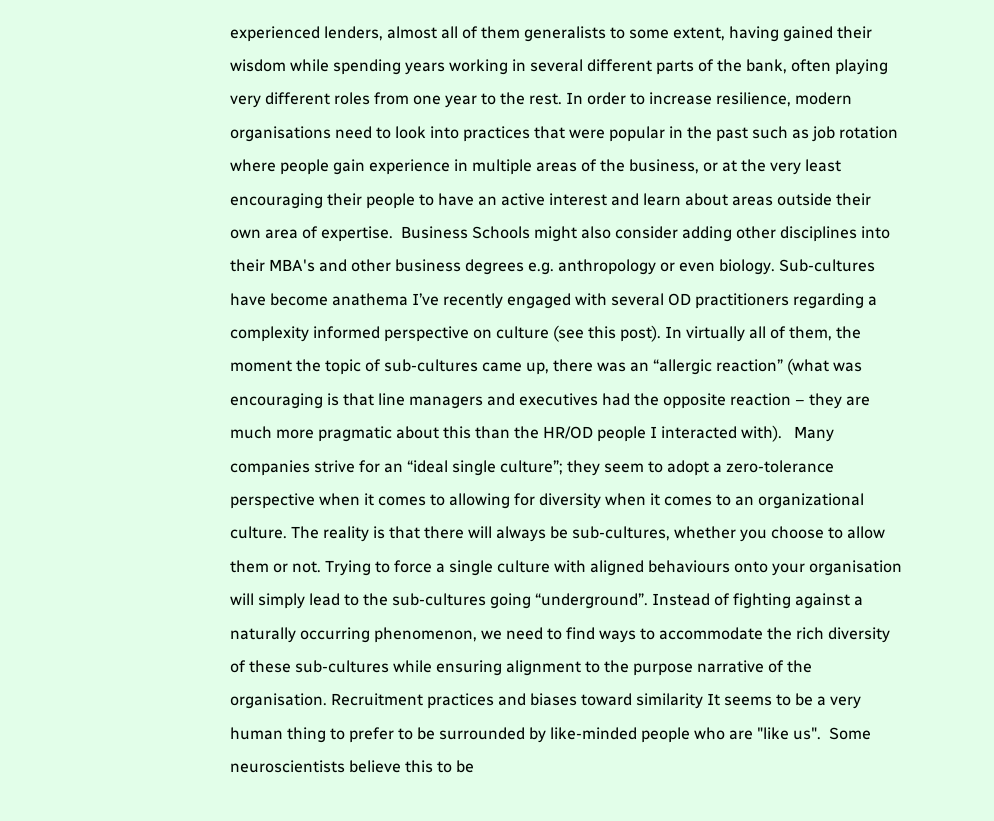experienced lenders, almost all of them generalists to some extent, having gained their wisdom while spending years working in several different parts of the bank, often playing very different roles from one year to the rest. In order to increase resilience, modern organisations need to look into practices that were popular in the past such as job rotation where people gain experience in multiple areas of the business, or at the very least encouraging their people to have an active interest and learn about areas outside their own area of expertise.  Business Schools might also consider adding other disciplines into their MBA's and other business degrees e.g. anthropology or even biology. Sub-cultures have become anathema I’ve recently engaged with several OD practitioners regarding a complexity informed perspective on culture (see this post). In virtually all of them, the moment the topic of sub-cultures came up, there was an “allergic reaction” (what was encouraging is that line managers and executives had the opposite reaction – they are much more pragmatic about this than the HR/OD people I interacted with).   Many companies strive for an “ideal single culture”; they seem to adopt a zero-tolerance perspective when it comes to allowing for diversity when it comes to an organizational culture. The reality is that there will always be sub-cultures, whether you choose to allow them or not. Trying to force a single culture with aligned behaviours onto your organisation will simply lead to the sub-cultures going “underground”. Instead of fighting against a naturally occurring phenomenon, we need to find ways to accommodate the rich diversity of these sub-cultures while ensuring alignment to the purpose narrative of the organisation. Recruitment practices and biases toward similarity It seems to be a very human thing to prefer to be surrounded by like-minded people who are "like us".  Some neuroscientists believe this to be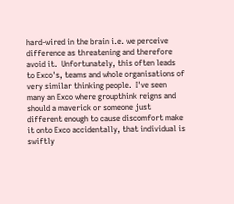hard-wired in the brain i.e. we perceive difference as threatening and therefore avoid it.  Unfortunately, this often leads to Exco's, teams and whole organisations of very similar thinking people.  I've seen many an Exco where groupthink reigns and should a maverick or someone just different enough to cause discomfort make it onto Exco accidentally, that individual is swiftly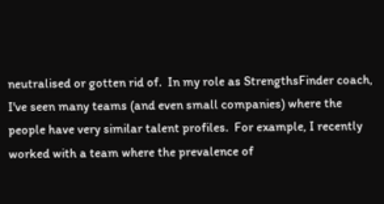neutralised or gotten rid of.  In my role as StrengthsFinder coach, I've seen many teams (and even small companies) where the people have very similar talent profiles.  For example, I recently worked with a team where the prevalence of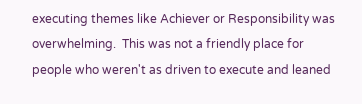executing themes like Achiever or Responsibility was overwhelming.  This was not a friendly place for people who weren't as driven to execute and leaned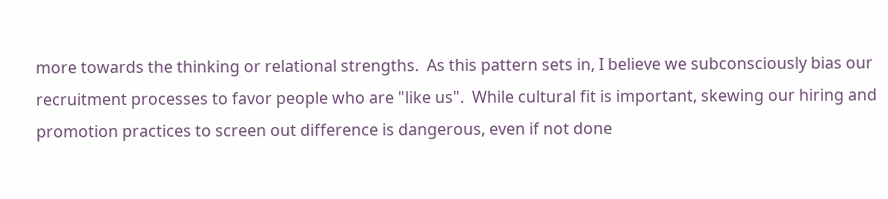more towards the thinking or relational strengths.  As this pattern sets in, I believe we subconsciously bias our recruitment processes to favor people who are "like us".  While cultural fit is important, skewing our hiring and promotion practices to screen out difference is dangerous, even if not done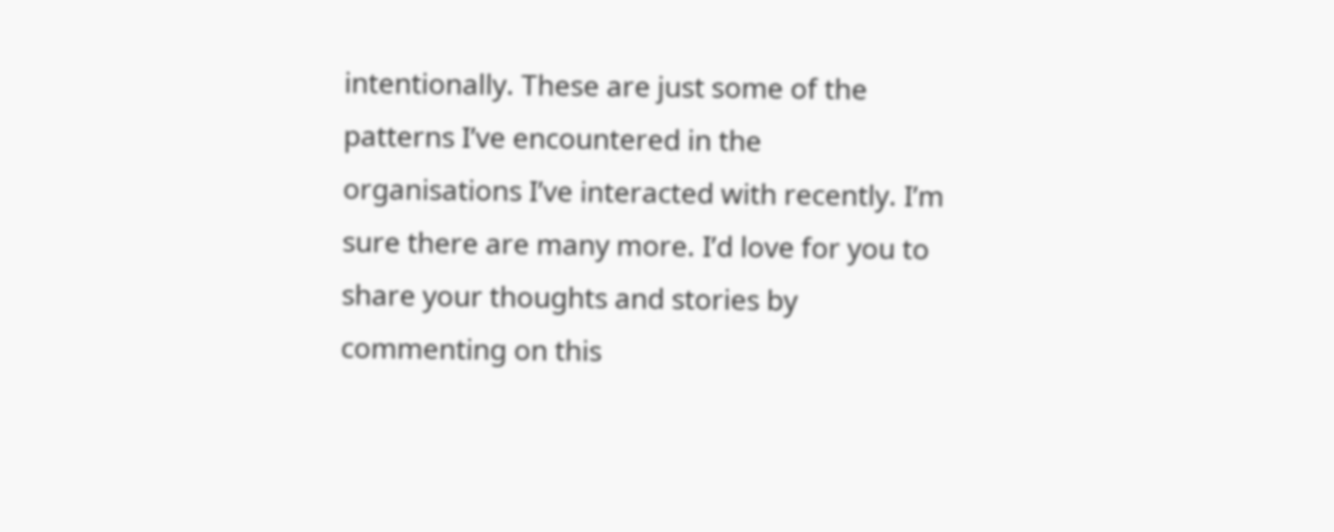intentionally. These are just some of the patterns I’ve encountered in the organisations I’ve interacted with recently. I’m sure there are many more. I’d love for you to share your thoughts and stories by commenting on this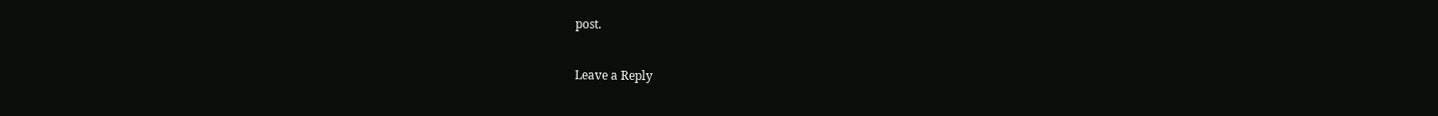post.

Leave a Reply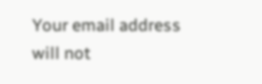Your email address will not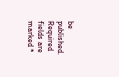be published. Required fields are marked *